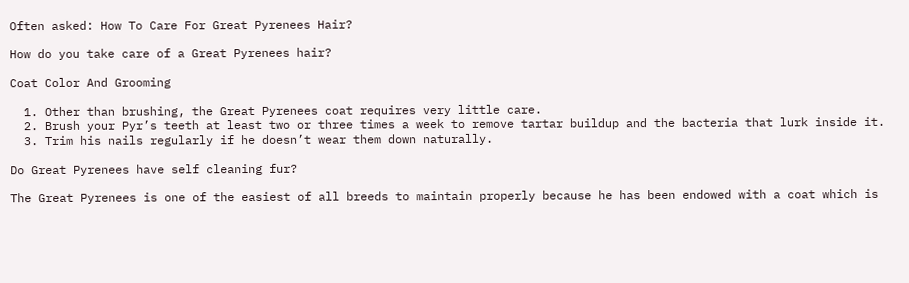Often asked: How To Care For Great Pyrenees Hair?

How do you take care of a Great Pyrenees hair?

Coat Color And Grooming

  1. Other than brushing, the Great Pyrenees coat requires very little care.
  2. Brush your Pyr’s teeth at least two or three times a week to remove tartar buildup and the bacteria that lurk inside it.
  3. Trim his nails regularly if he doesn’t wear them down naturally.

Do Great Pyrenees have self cleaning fur?

The Great Pyrenees is one of the easiest of all breeds to maintain properly because he has been endowed with a coat which is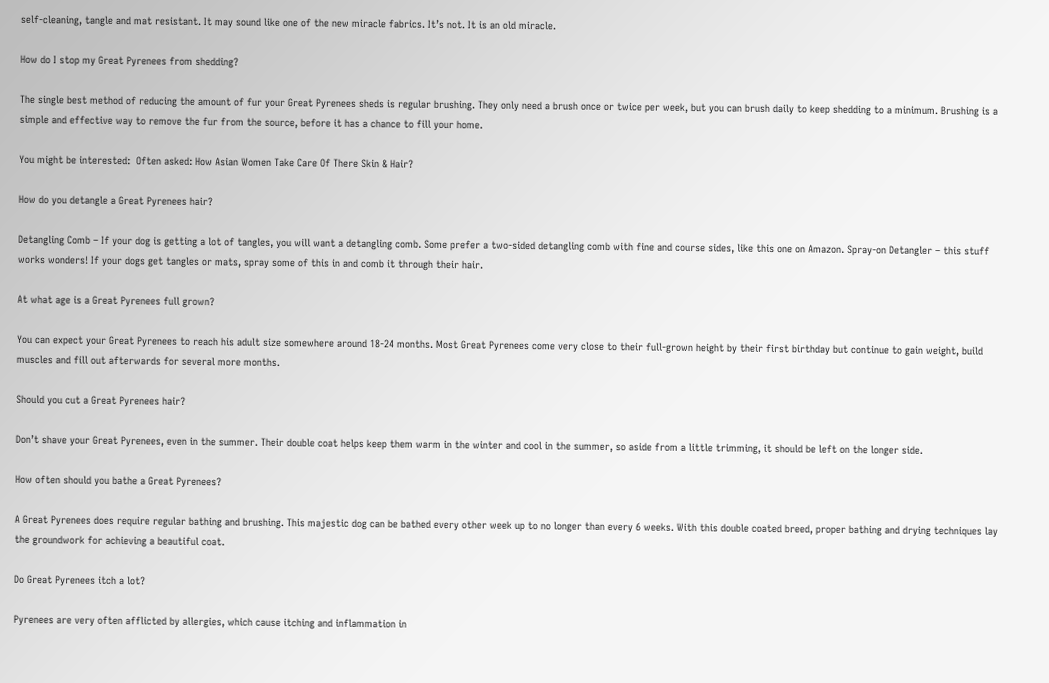self-cleaning, tangle and mat resistant. It may sound like one of the new miracle fabrics. It’s not. It is an old miracle.

How do I stop my Great Pyrenees from shedding?

The single best method of reducing the amount of fur your Great Pyrenees sheds is regular brushing. They only need a brush once or twice per week, but you can brush daily to keep shedding to a minimum. Brushing is a simple and effective way to remove the fur from the source, before it has a chance to fill your home.

You might be interested:  Often asked: How Asian Women Take Care Of There Skin & Hair?

How do you detangle a Great Pyrenees hair?

Detangling Comb – If your dog is getting a lot of tangles, you will want a detangling comb. Some prefer a two-sided detangling comb with fine and course sides, like this one on Amazon. Spray-on Detangler – this stuff works wonders! If your dogs get tangles or mats, spray some of this in and comb it through their hair.

At what age is a Great Pyrenees full grown?

You can expect your Great Pyrenees to reach his adult size somewhere around 18-24 months. Most Great Pyrenees come very close to their full-grown height by their first birthday but continue to gain weight, build muscles and fill out afterwards for several more months.

Should you cut a Great Pyrenees hair?

Don’t shave your Great Pyrenees, even in the summer. Their double coat helps keep them warm in the winter and cool in the summer, so aside from a little trimming, it should be left on the longer side.

How often should you bathe a Great Pyrenees?

A Great Pyrenees does require regular bathing and brushing. This majestic dog can be bathed every other week up to no longer than every 6 weeks. With this double coated breed, proper bathing and drying techniques lay the groundwork for achieving a beautiful coat.

Do Great Pyrenees itch a lot?

Pyrenees are very often afflicted by allergies, which cause itching and inflammation in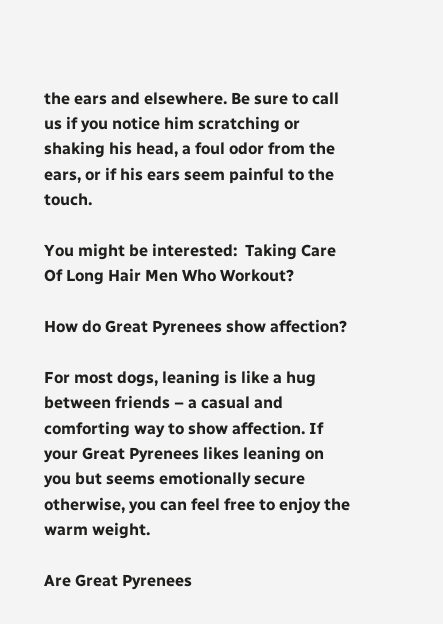the ears and elsewhere. Be sure to call us if you notice him scratching or shaking his head, a foul odor from the ears, or if his ears seem painful to the touch.

You might be interested:  Taking Care Of Long Hair Men Who Workout?

How do Great Pyrenees show affection?

For most dogs, leaning is like a hug between friends – a casual and comforting way to show affection. If your Great Pyrenees likes leaning on you but seems emotionally secure otherwise, you can feel free to enjoy the warm weight.

Are Great Pyrenees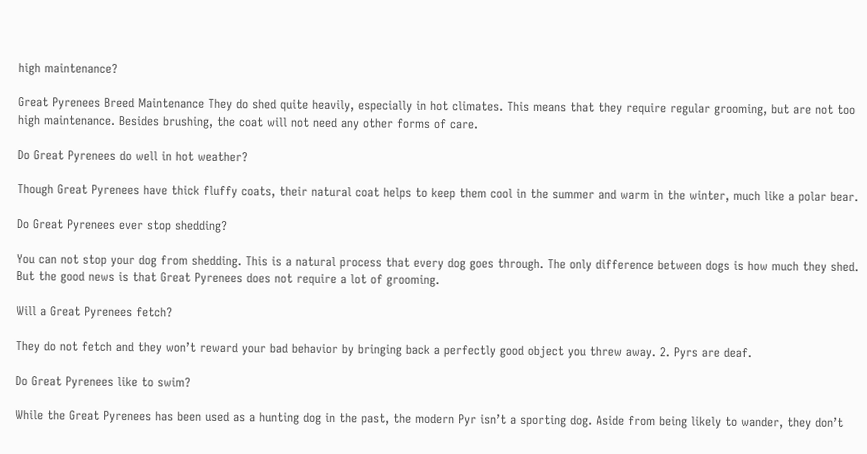high maintenance?

Great Pyrenees Breed Maintenance They do shed quite heavily, especially in hot climates. This means that they require regular grooming, but are not too high maintenance. Besides brushing, the coat will not need any other forms of care.

Do Great Pyrenees do well in hot weather?

Though Great Pyrenees have thick fluffy coats, their natural coat helps to keep them cool in the summer and warm in the winter, much like a polar bear.

Do Great Pyrenees ever stop shedding?

You can not stop your dog from shedding. This is a natural process that every dog goes through. The only difference between dogs is how much they shed. But the good news is that Great Pyrenees does not require a lot of grooming.

Will a Great Pyrenees fetch?

They do not fetch and they won’t reward your bad behavior by bringing back a perfectly good object you threw away. 2. Pyrs are deaf.

Do Great Pyrenees like to swim?

While the Great Pyrenees has been used as a hunting dog in the past, the modern Pyr isn’t a sporting dog. Aside from being likely to wander, they don’t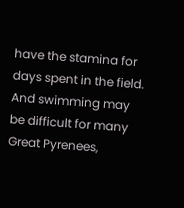have the stamina for days spent in the field. And swimming may be difficult for many Great Pyrenees,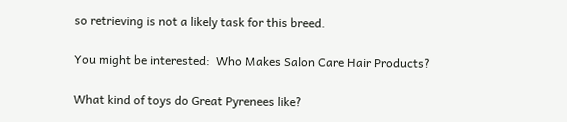so retrieving is not a likely task for this breed.

You might be interested:  Who Makes Salon Care Hair Products?

What kind of toys do Great Pyrenees like?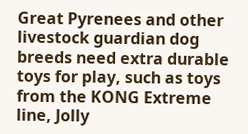Great Pyrenees and other livestock guardian dog breeds need extra durable toys for play, such as toys from the KONG Extreme line, Jolly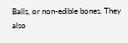Balls, or non-edible bones. They also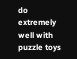do extremely well with puzzle toys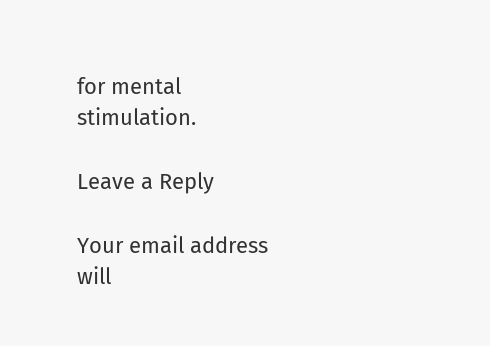for mental stimulation.

Leave a Reply

Your email address will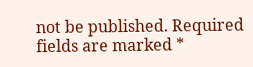not be published. Required fields are marked *